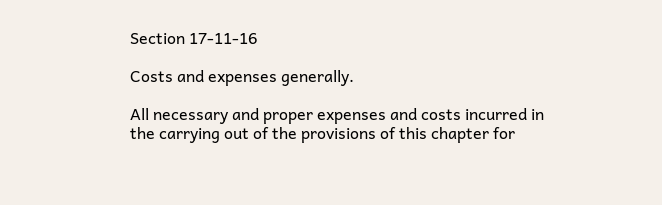Section 17-11-16

Costs and expenses generally.

All necessary and proper expenses and costs incurred in the carrying out of the provisions of this chapter for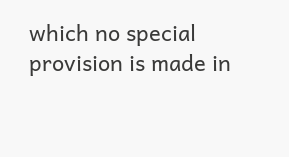which no special provision is made in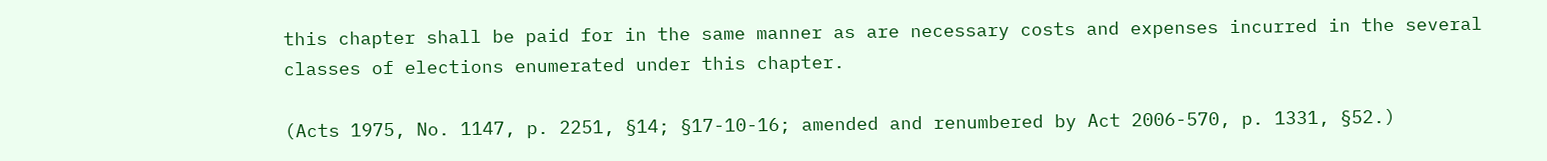this chapter shall be paid for in the same manner as are necessary costs and expenses incurred in the several classes of elections enumerated under this chapter.

(Acts 1975, No. 1147, p. 2251, §14; §17-10-16; amended and renumbered by Act 2006-570, p. 1331, §52.)